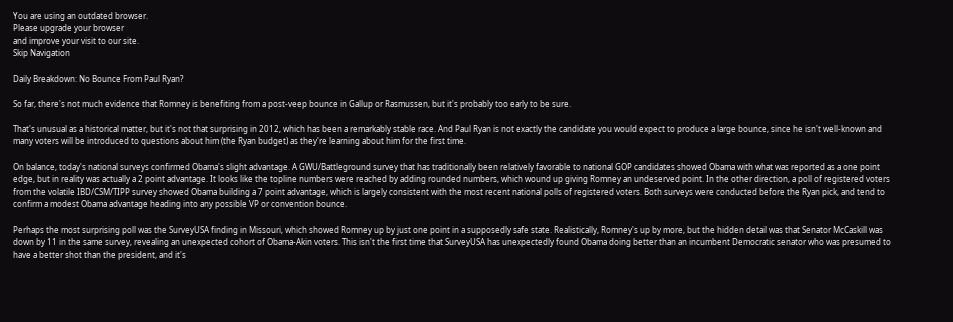You are using an outdated browser.
Please upgrade your browser
and improve your visit to our site.
Skip Navigation

Daily Breakdown: No Bounce From Paul Ryan?

So far, there's not much evidence that Romney is benefiting from a post-veep bounce in Gallup or Rasmussen, but it's probably too early to be sure.

That's unusual as a historical matter, but it's not that surprising in 2012, which has been a remarkably stable race. And Paul Ryan is not exactly the candidate you would expect to produce a large bounce, since he isn't well-known and many voters will be introduced to questions about him (the Ryan budget) as they're learning about him for the first time.

On balance, today's national surveys confirmed Obama's slight advantage. A GWU/Battleground survey that has traditionally been relatively favorable to national GOP candidates showed Obama with what was reported as a one point edge, but in reality was actually a 2 point advantage. It looks like the topline numbers were reached by adding rounded numbers, which wound up giving Romney an undeserved point. In the other direction, a poll of registered voters from the volatile IBD/CSM/TIPP survey showed Obama building a 7 point advantage, which is largely consistent with the most recent national polls of registered voters. Both surveys were conducted before the Ryan pick, and tend to confirm a modest Obama advantage heading into any possible VP or convention bounce.

Perhaps the most surprising poll was the SurveyUSA finding in Missouri, which showed Romney up by just one point in a supposedly safe state. Realistically, Romney's up by more, but the hidden detail was that Senator McCaskill was down by 11 in the same survey, revealing an unexpected cohort of Obama-Akin voters. This isn't the first time that SurveyUSA has unexpectedly found Obama doing better than an incumbent Democratic senator who was presumed to have a better shot than the president, and it's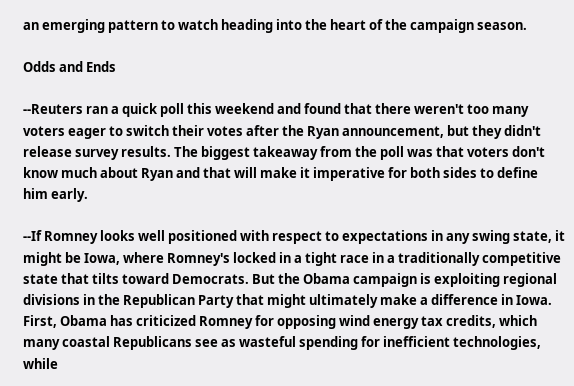an emerging pattern to watch heading into the heart of the campaign season.

Odds and Ends

--Reuters ran a quick poll this weekend and found that there weren't too many voters eager to switch their votes after the Ryan announcement, but they didn't release survey results. The biggest takeaway from the poll was that voters don't know much about Ryan and that will make it imperative for both sides to define him early.

--If Romney looks well positioned with respect to expectations in any swing state, it might be Iowa, where Romney's locked in a tight race in a traditionally competitive state that tilts toward Democrats. But the Obama campaign is exploiting regional divisions in the Republican Party that might ultimately make a difference in Iowa. First, Obama has criticized Romney for opposing wind energy tax credits, which many coastal Republicans see as wasteful spending for inefficient technologies, while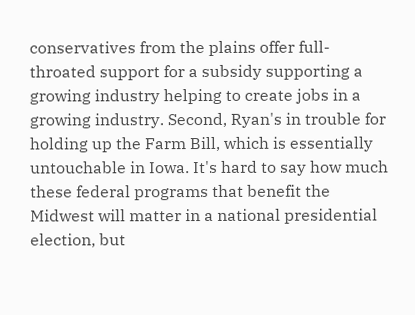conservatives from the plains offer full-throated support for a subsidy supporting a growing industry helping to create jobs in a growing industry. Second, Ryan's in trouble for holding up the Farm Bill, which is essentially untouchable in Iowa. It's hard to say how much these federal programs that benefit the Midwest will matter in a national presidential election, but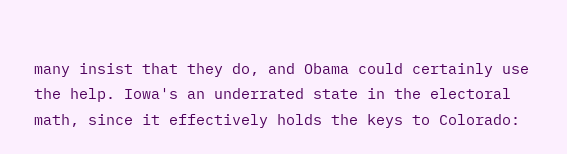many insist that they do, and Obama could certainly use the help. Iowa's an underrated state in the electoral math, since it effectively holds the keys to Colorado: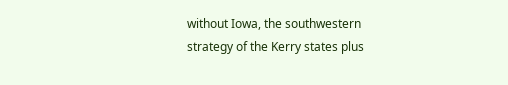without Iowa, the southwestern strategy of the Kerry states plus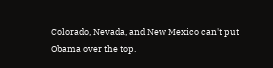Colorado, Nevada, and New Mexico can't put Obama over the top.